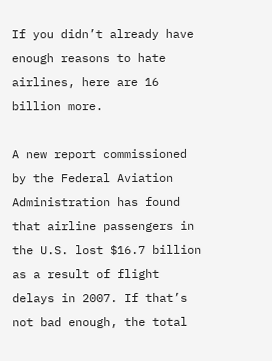If you didn’t already have enough reasons to hate airlines, here are 16 billion more.

A new report commissioned by the Federal Aviation Administration has found that airline passengers in the U.S. lost $16.7 billion as a result of flight delays in 2007. If that’s not bad enough, the total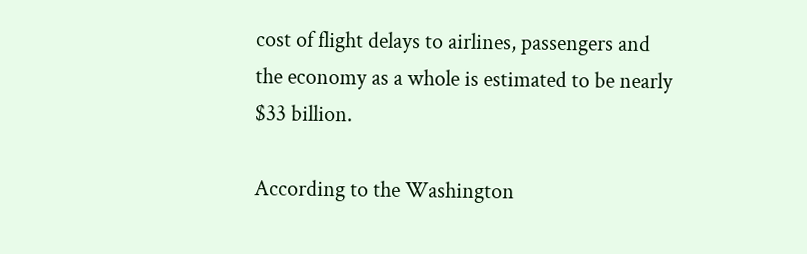cost of flight delays to airlines, passengers and the economy as a whole is estimated to be nearly $33 billion.

According to the Washington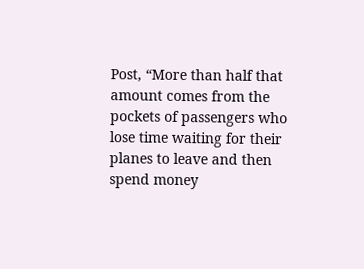Post, “More than half that amount comes from the pockets of passengers who lose time waiting for their planes to leave and then spend money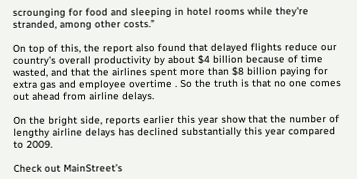scrounging for food and sleeping in hotel rooms while they're stranded, among other costs.”

On top of this, the report also found that delayed flights reduce our country’s overall productivity by about $4 billion because of time wasted, and that the airlines spent more than $8 billion paying for extra gas and employee overtime . So the truth is that no one comes out ahead from airline delays.

On the bright side, reports earlier this year show that the number of lengthy airline delays has declined substantially this year compared to 2009.

Check out MainStreet’s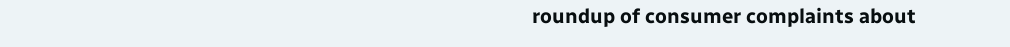roundup of consumer complaints about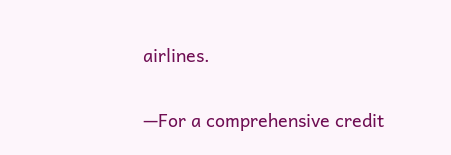airlines.

—For a comprehensive credit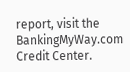report, visit the BankingMyWay.com Credit Center.